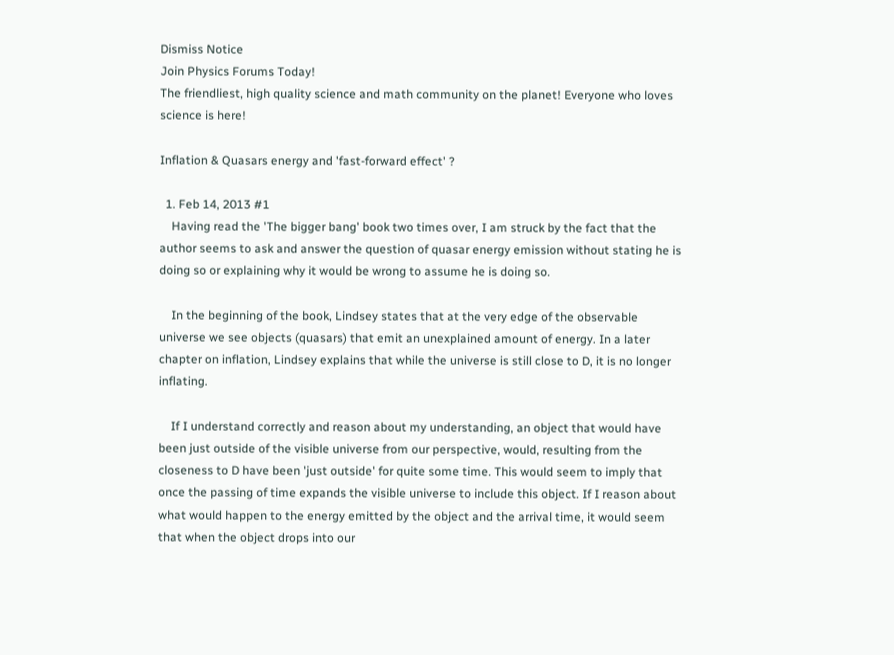Dismiss Notice
Join Physics Forums Today!
The friendliest, high quality science and math community on the planet! Everyone who loves science is here!

Inflation & Quasars energy and 'fast-forward effect' ?

  1. Feb 14, 2013 #1
    Having read the 'The bigger bang' book two times over, I am struck by the fact that the author seems to ask and answer the question of quasar energy emission without stating he is doing so or explaining why it would be wrong to assume he is doing so.

    In the beginning of the book, Lindsey states that at the very edge of the observable universe we see objects (quasars) that emit an unexplained amount of energy. In a later chapter on inflation, Lindsey explains that while the universe is still close to D, it is no longer inflating.

    If I understand correctly and reason about my understanding, an object that would have been just outside of the visible universe from our perspective, would, resulting from the closeness to D have been 'just outside' for quite some time. This would seem to imply that once the passing of time expands the visible universe to include this object. If I reason about what would happen to the energy emitted by the object and the arrival time, it would seem that when the object drops into our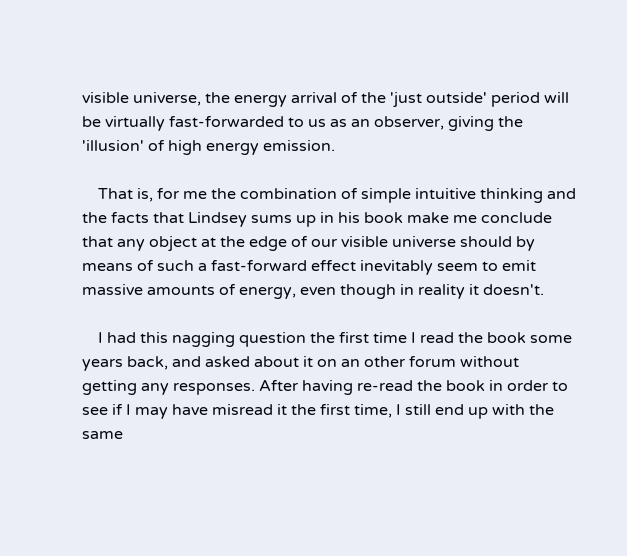visible universe, the energy arrival of the 'just outside' period will be virtually fast-forwarded to us as an observer, giving the 'illusion' of high energy emission.

    That is, for me the combination of simple intuitive thinking and the facts that Lindsey sums up in his book make me conclude that any object at the edge of our visible universe should by means of such a fast-forward effect inevitably seem to emit massive amounts of energy, even though in reality it doesn't.

    I had this nagging question the first time I read the book some years back, and asked about it on an other forum without getting any responses. After having re-read the book in order to see if I may have misread it the first time, I still end up with the same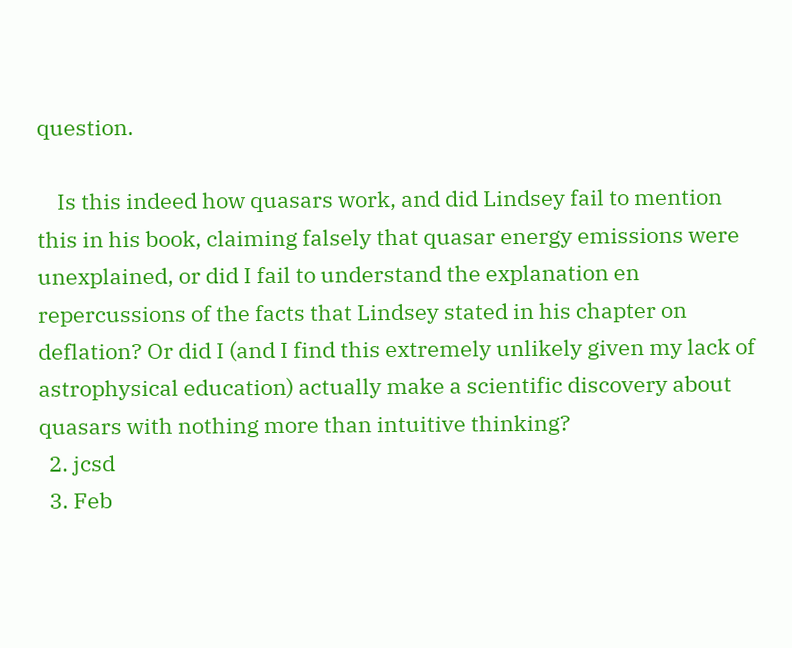question.

    Is this indeed how quasars work, and did Lindsey fail to mention this in his book, claiming falsely that quasar energy emissions were unexplained, or did I fail to understand the explanation en repercussions of the facts that Lindsey stated in his chapter on deflation? Or did I (and I find this extremely unlikely given my lack of astrophysical education) actually make a scientific discovery about quasars with nothing more than intuitive thinking?
  2. jcsd
  3. Feb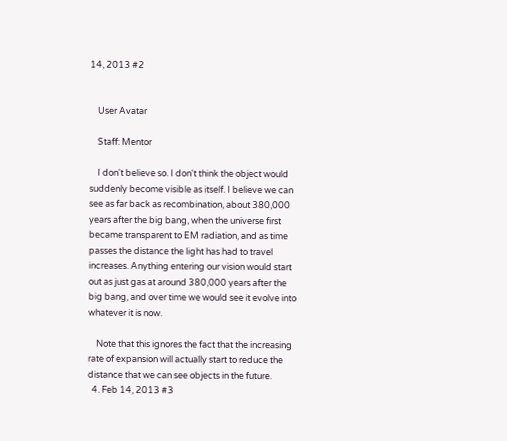14, 2013 #2


    User Avatar

    Staff: Mentor

    I don't believe so. I don't think the object would suddenly become visible as itself. I believe we can see as far back as recombination, about 380,000 years after the big bang, when the universe first became transparent to EM radiation, and as time passes the distance the light has had to travel increases. Anything entering our vision would start out as just gas at around 380,000 years after the big bang, and over time we would see it evolve into whatever it is now.

    Note that this ignores the fact that the increasing rate of expansion will actually start to reduce the distance that we can see objects in the future.
  4. Feb 14, 2013 #3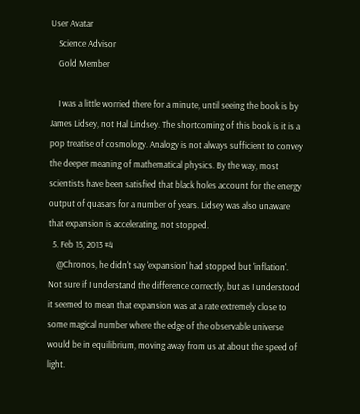User Avatar
    Science Advisor
    Gold Member

    I was a little worried there for a minute, until seeing the book is by James Lidsey, not Hal Lindsey. The shortcoming of this book is it is a pop treatise of cosmology. Analogy is not always sufficient to convey the deeper meaning of mathematical physics. By the way, most scientists have been satisfied that black holes account for the energy output of quasars for a number of years. Lidsey was also unaware that expansion is accelerating, not stopped.
  5. Feb 15, 2013 #4
    @Chronos, he didn't say 'expansion' had stopped but 'inflation'. Not sure if I understand the difference correctly, but as I understood it seemed to mean that expansion was at a rate extremely close to some magical number where the edge of the observable universe would be in equilibrium, moving away from us at about the speed of light.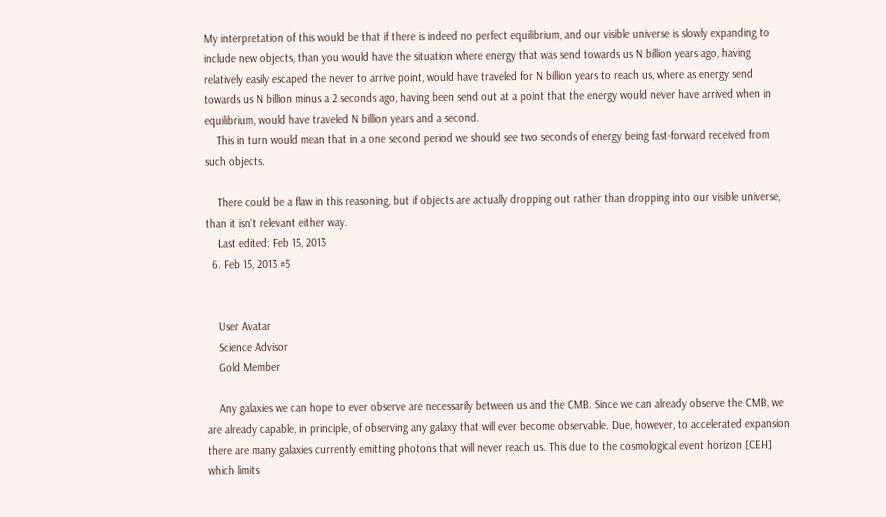My interpretation of this would be that if there is indeed no perfect equilibrium, and our visible universe is slowly expanding to include new objects, than you would have the situation where energy that was send towards us N billion years ago, having relatively easily escaped the never to arrive point, would have traveled for N billion years to reach us, where as energy send towards us N billion minus a 2 seconds ago, having been send out at a point that the energy would never have arrived when in equilibrium, would have traveled N billion years and a second.
    This in turn would mean that in a one second period we should see two seconds of energy being fast-forward received from such objects.

    There could be a flaw in this reasoning, but if objects are actually dropping out rather than dropping into our visible universe, than it isn't relevant either way.
    Last edited: Feb 15, 2013
  6. Feb 15, 2013 #5


    User Avatar
    Science Advisor
    Gold Member

    Any galaxies we can hope to ever observe are necessarily between us and the CMB. Since we can already observe the CMB, we are already capable, in principle, of observing any galaxy that will ever become observable. Due, however, to accelerated expansion there are many galaxies currently emitting photons that will never reach us. This due to the cosmological event horizon [CEH] which limits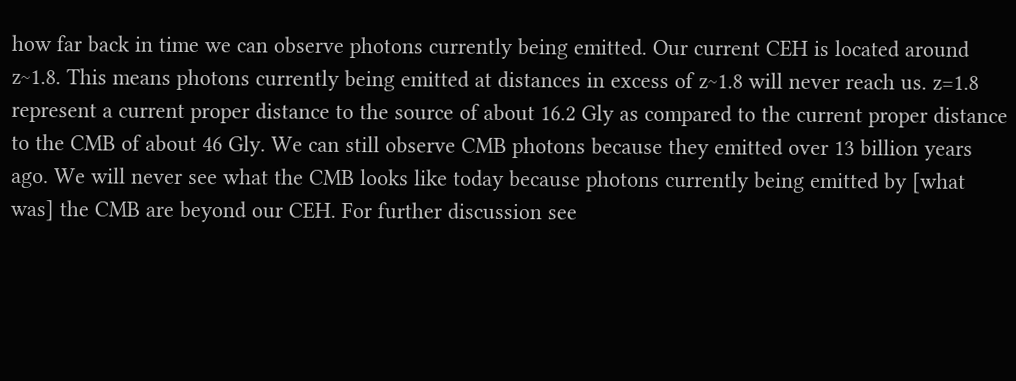how far back in time we can observe photons currently being emitted. Our current CEH is located around z~1.8. This means photons currently being emitted at distances in excess of z~1.8 will never reach us. z=1.8 represent a current proper distance to the source of about 16.2 Gly as compared to the current proper distance to the CMB of about 46 Gly. We can still observe CMB photons because they emitted over 13 billion years ago. We will never see what the CMB looks like today because photons currently being emitted by [what was] the CMB are beyond our CEH. For further discussion see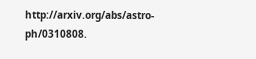http://arxiv.org/abs/astro-ph/0310808.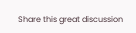Share this great discussion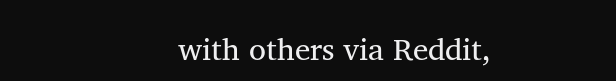with others via Reddit,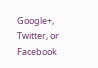Google+, Twitter, or Facebook